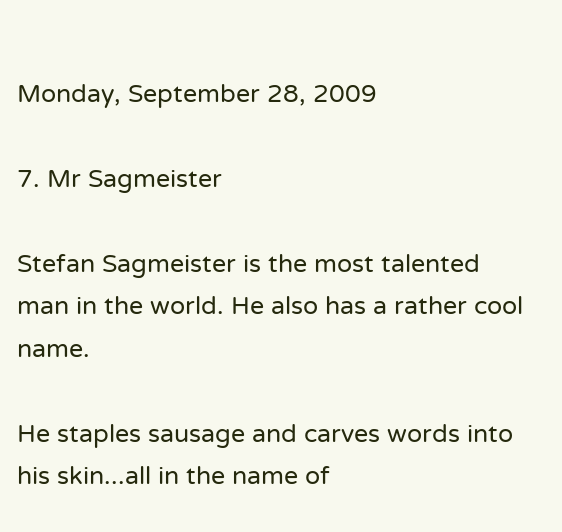Monday, September 28, 2009

7. Mr Sagmeister

Stefan Sagmeister is the most talented man in the world. He also has a rather cool name.

He staples sausage and carves words into his skin...all in the name of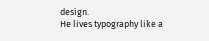design.
He lives typography like a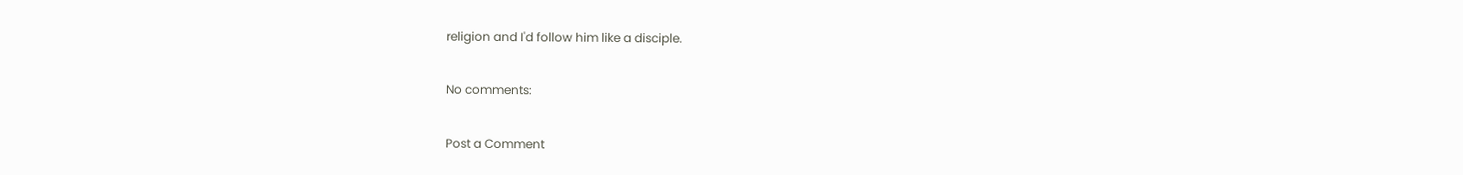religion and I'd follow him like a disciple.

No comments:

Post a Comment